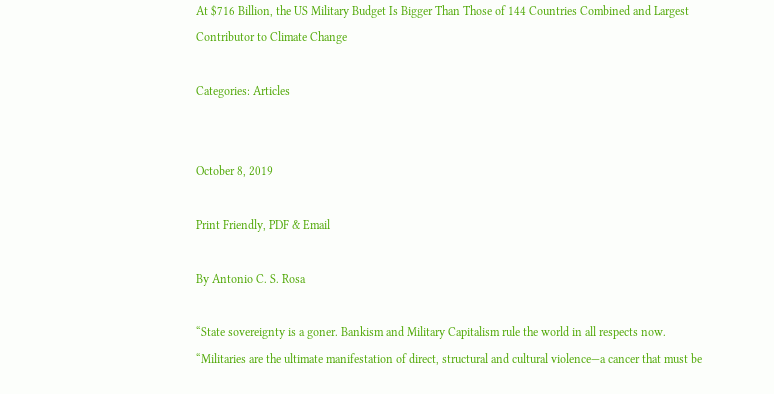At $716 Billion, the US Military Budget Is Bigger Than Those of 144 Countries Combined and Largest Contributor to Climate Change

Categories: Articles


October 8, 2019

Print Friendly, PDF & Email

By Antonio C. S. Rosa

“State sovereignty is a goner. Bankism and Military Capitalism rule the world in all respects now.
“Militaries are the ultimate manifestation of direct, structural and cultural violence—a cancer that must be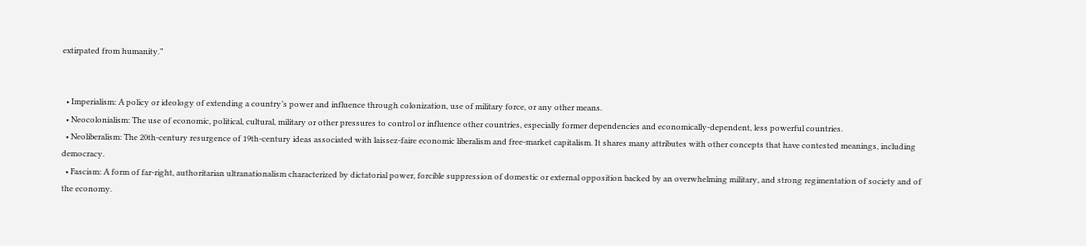extirpated from humanity.”


  • Imperialism: A policy or ideology of extending a country’s power and influence through colonization, use of military force, or any other means.
  • Neocolonialism: The use of economic, political, cultural, military or other pressures to control or influence other countries, especially former dependencies and economically-dependent, less powerful countries.
  • Neoliberalism: The 20th-century resurgence of 19th-century ideas associated with laissez-faire economic liberalism and free-market capitalism. It shares many attributes with other concepts that have contested meanings, including democracy.
  • Fascism: A form of far-right, authoritarian ultranationalism characterized by dictatorial power, forcible suppression of domestic or external opposition backed by an overwhelming military, and strong regimentation of society and of the economy.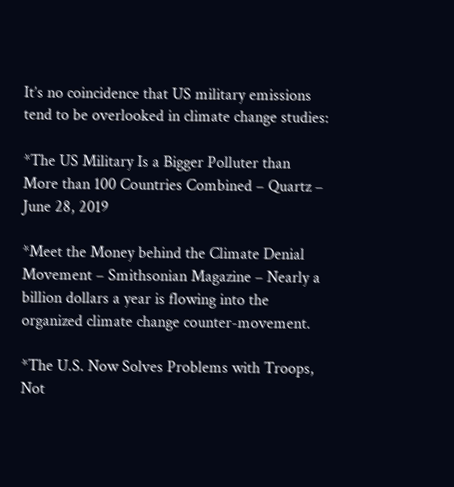It’s no coincidence that US military emissions tend to be overlooked in climate change studies:

*The US Military Is a Bigger Polluter than More than 100 Countries Combined – Quartz – June 28, 2019

*Meet the Money behind the Climate Denial Movement – Smithsonian Magazine – Nearly a billion dollars a year is flowing into the organized climate change counter-movement.

*The U.S. Now Solves Problems with Troops, Not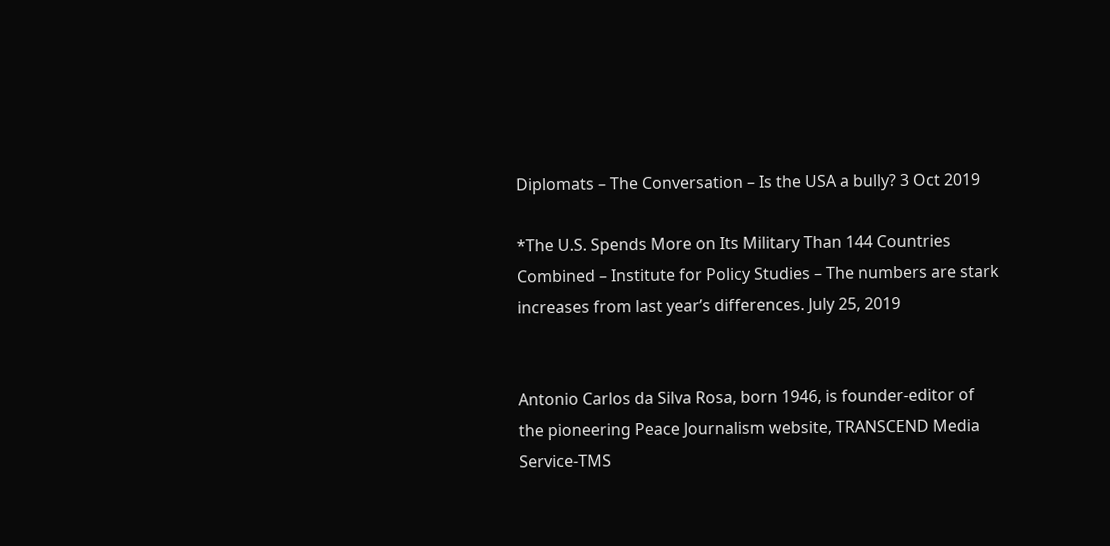Diplomats – The Conversation – Is the USA a bully? 3 Oct 2019

*The U.S. Spends More on Its Military Than 144 Countries Combined – Institute for Policy Studies – The numbers are stark increases from last year’s differences. July 25, 2019


Antonio Carlos da Silva Rosa, born 1946, is founder-editor of the pioneering Peace Journalism website, TRANSCEND Media Service-TMS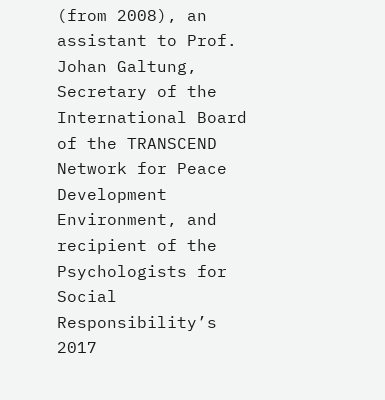(from 2008), an assistant to Prof. Johan Galtung, Secretary of the International Board of the TRANSCEND Network for Peace Development Environment, and recipient of the Psychologists for Social Responsibility’s 2017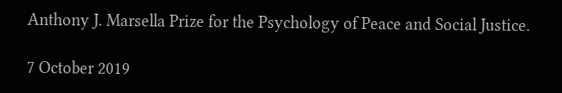Anthony J. Marsella Prize for the Psychology of Peace and Social Justice.

7 October 2019